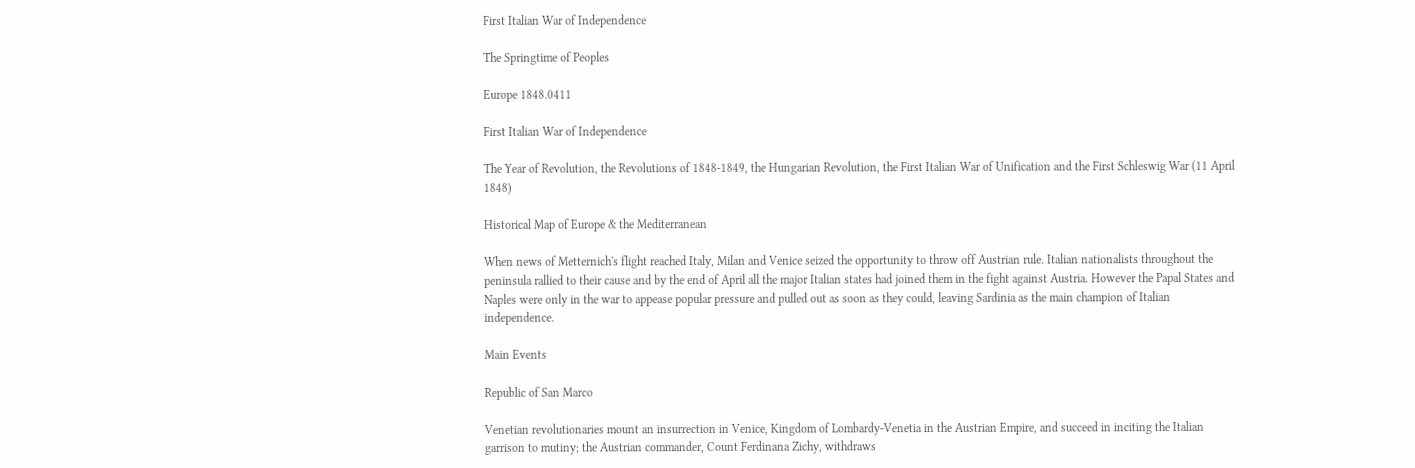First Italian War of Independence

The Springtime of Peoples

Europe 1848.0411

First Italian War of Independence

The Year of Revolution, the Revolutions of 1848-1849, the Hungarian Revolution, the First Italian War of Unification and the First Schleswig War (11 April 1848)

Historical Map of Europe & the Mediterranean

When news of Metternich's flight reached Italy, Milan and Venice seized the opportunity to throw off Austrian rule. Italian nationalists throughout the peninsula rallied to their cause and by the end of April all the major Italian states had joined them in the fight against Austria. However the Papal States and Naples were only in the war to appease popular pressure and pulled out as soon as they could, leaving Sardinia as the main champion of Italian independence.

Main Events

Republic of San Marco

Venetian revolutionaries mount an insurrection in Venice, Kingdom of Lombardy-Venetia in the Austrian Empire, and succeed in inciting the Italian garrison to mutiny; the Austrian commander, Count Ferdinana Zichy, withdraws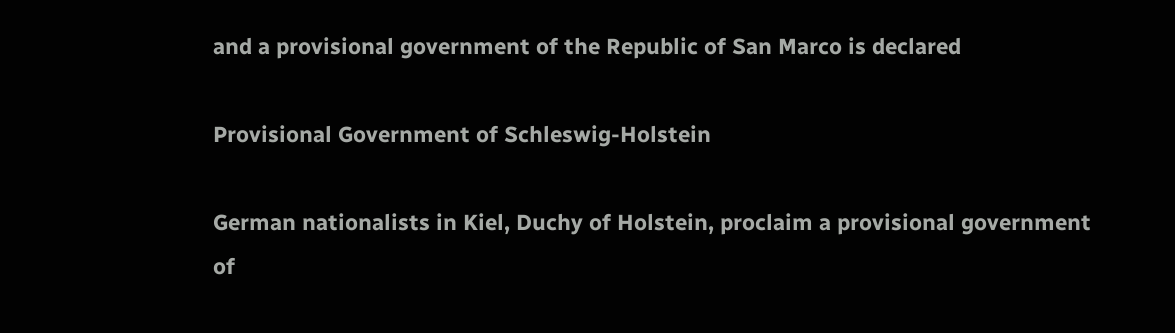and a provisional government of the Republic of San Marco is declared

Provisional Government of Schleswig-Holstein

German nationalists in Kiel, Duchy of Holstein, proclaim a provisional government of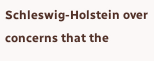Schleswig-Holstein over concerns that the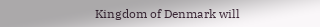Kingdom of Denmark will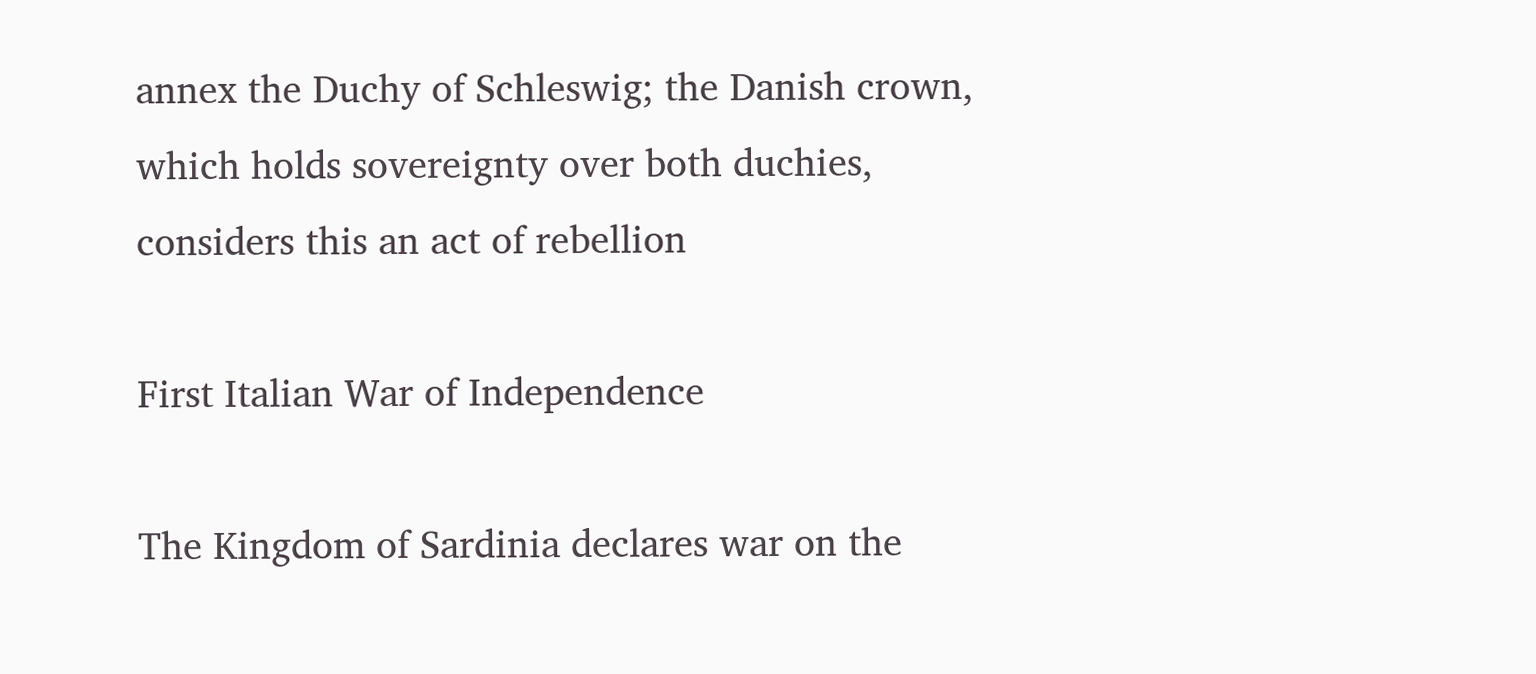annex the Duchy of Schleswig; the Danish crown, which holds sovereignty over both duchies, considers this an act of rebellion

First Italian War of Independence

The Kingdom of Sardinia declares war on the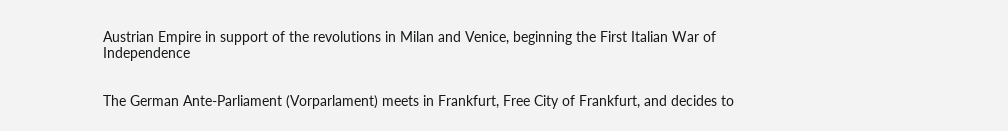Austrian Empire in support of the revolutions in Milan and Venice, beginning the First Italian War of Independence


The German Ante-Parliament (Vorparlament) meets in Frankfurt, Free City of Frankfurt, and decides to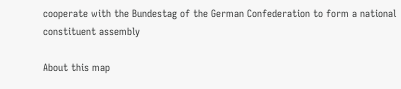cooperate with the Bundestag of the German Confederation to form a national constituent assembly

About this map